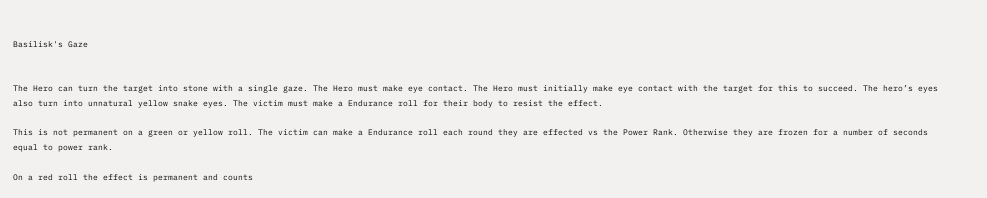Basilisk's Gaze


The Hero can turn the target into stone with a single gaze. The Hero must make eye contact. The Hero must initially make eye contact with the target for this to succeed. The hero’s eyes also turn into unnatural yellow snake eyes. The victim must make a Endurance roll for their body to resist the effect.

This is not permanent on a green or yellow roll. The victim can make a Endurance roll each round they are effected vs the Power Rank. Otherwise they are frozen for a number of seconds equal to power rank.

On a red roll the effect is permanent and counts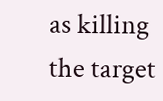as killing the target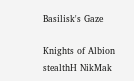Basilisk's Gaze

Knights of Albion stealthH NikMak